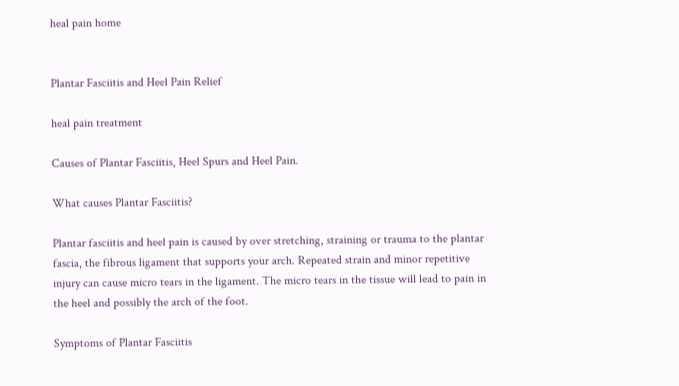heal pain home


Plantar Fasciitis and Heel Pain Relief

heal pain treatment

Causes of Plantar Fasciitis, Heel Spurs and Heel Pain.

What causes Plantar Fasciitis?

Plantar fasciitis and heel pain is caused by over stretching, straining or trauma to the plantar fascia, the fibrous ligament that supports your arch. Repeated strain and minor repetitive injury can cause micro tears in the ligament. The micro tears in the tissue will lead to pain in the heel and possibly the arch of the foot.

Symptoms of Plantar Fasciitis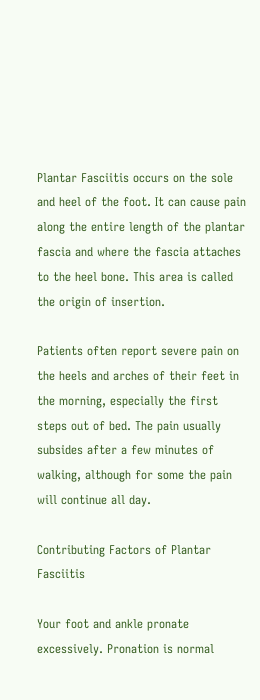Plantar Fasciitis occurs on the sole and heel of the foot. It can cause pain along the entire length of the plantar fascia and where the fascia attaches to the heel bone. This area is called the origin of insertion.

Patients often report severe pain on the heels and arches of their feet in the morning, especially the first steps out of bed. The pain usually subsides after a few minutes of walking, although for some the pain will continue all day.

Contributing Factors of Plantar Fasciitis

Your foot and ankle pronate excessively. Pronation is normal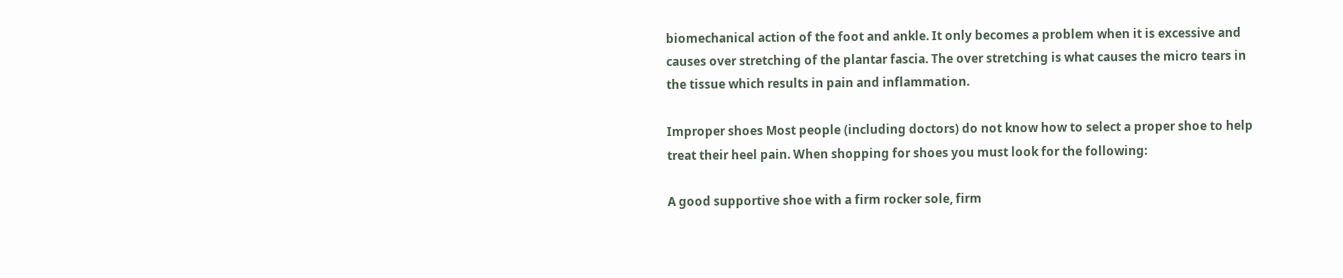biomechanical action of the foot and ankle. It only becomes a problem when it is excessive and causes over stretching of the plantar fascia. The over stretching is what causes the micro tears in the tissue which results in pain and inflammation.

Improper shoes Most people (including doctors) do not know how to select a proper shoe to help treat their heel pain. When shopping for shoes you must look for the following:

A good supportive shoe with a firm rocker sole, firm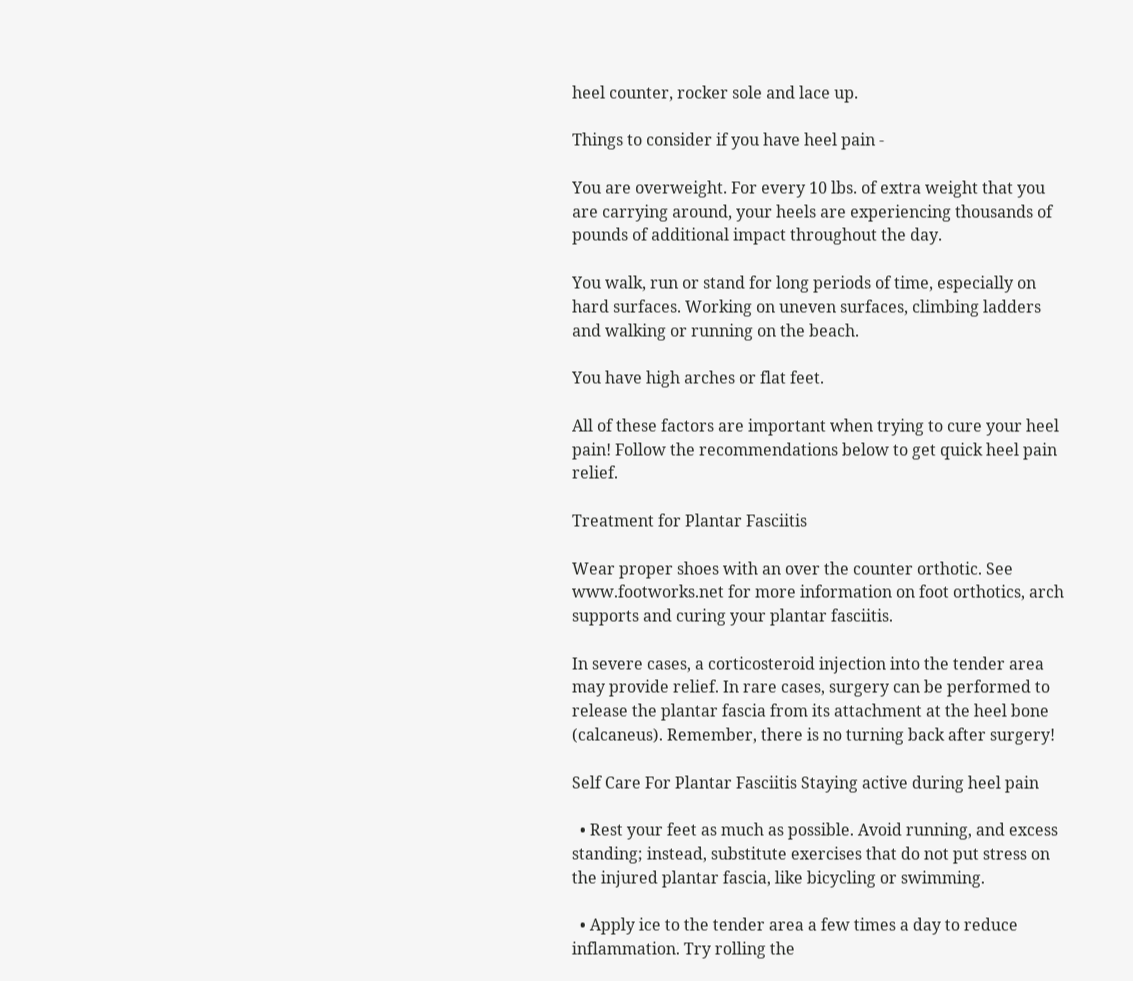heel counter, rocker sole and lace up.

Things to consider if you have heel pain -

You are overweight. For every 10 lbs. of extra weight that you are carrying around, your heels are experiencing thousands of pounds of additional impact throughout the day.

You walk, run or stand for long periods of time, especially on hard surfaces. Working on uneven surfaces, climbing ladders and walking or running on the beach.

You have high arches or flat feet.

All of these factors are important when trying to cure your heel pain! Follow the recommendations below to get quick heel pain relief.

Treatment for Plantar Fasciitis

Wear proper shoes with an over the counter orthotic. See www.footworks.net for more information on foot orthotics, arch supports and curing your plantar fasciitis.

In severe cases, a corticosteroid injection into the tender area may provide relief. In rare cases, surgery can be performed to release the plantar fascia from its attachment at the heel bone (calcaneus). Remember, there is no turning back after surgery!

Self Care For Plantar Fasciitis Staying active during heel pain

  • Rest your feet as much as possible. Avoid running, and excess standing; instead, substitute exercises that do not put stress on the injured plantar fascia, like bicycling or swimming.

  • Apply ice to the tender area a few times a day to reduce inflammation. Try rolling the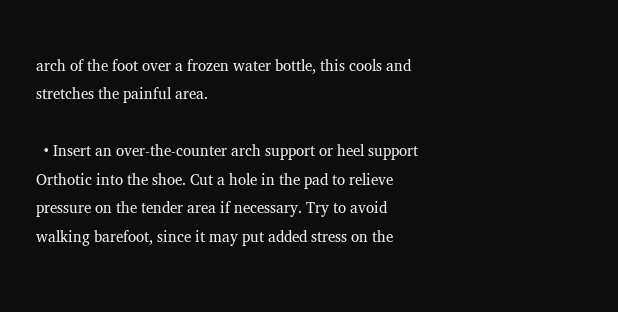arch of the foot over a frozen water bottle, this cools and stretches the painful area.

  • Insert an over-the-counter arch support or heel support Orthotic into the shoe. Cut a hole in the pad to relieve pressure on the tender area if necessary. Try to avoid walking barefoot, since it may put added stress on the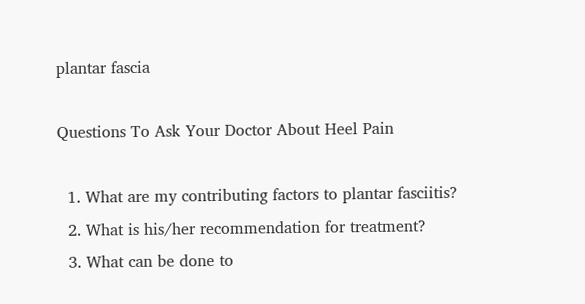plantar fascia

Questions To Ask Your Doctor About Heel Pain

  1. What are my contributing factors to plantar fasciitis?
  2. What is his/her recommendation for treatment?
  3. What can be done to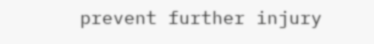prevent further injury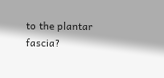to the plantar fascia?